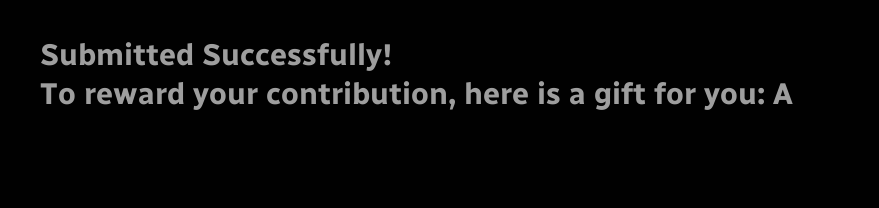Submitted Successfully!
To reward your contribution, here is a gift for you: A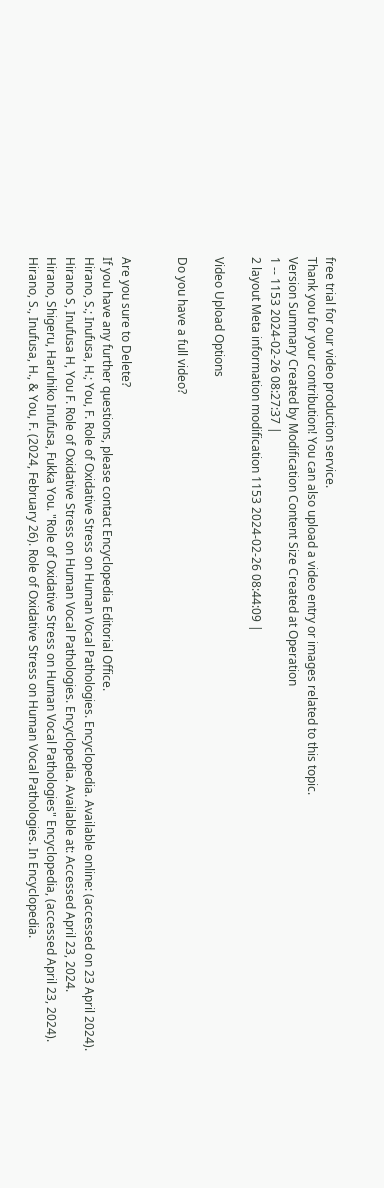free trial for our video production service.
Thank you for your contribution! You can also upload a video entry or images related to this topic.
Version Summary Created by Modification Content Size Created at Operation
1 -- 1153 2024-02-26 08:27:37 |
2 layout Meta information modification 1153 2024-02-26 08:44:09 |

Video Upload Options

Do you have a full video?


Are you sure to Delete?
If you have any further questions, please contact Encyclopedia Editorial Office.
Hirano, S.; Inufusa, H.; You, F. Role of Oxidative Stress on Human Vocal Pathologies. Encyclopedia. Available online: (accessed on 23 April 2024).
Hirano S, Inufusa H, You F. Role of Oxidative Stress on Human Vocal Pathologies. Encyclopedia. Available at: Accessed April 23, 2024.
Hirano, Shigeru, Haruhiko Inufusa, Fukka You. "Role of Oxidative Stress on Human Vocal Pathologies" Encyclopedia, (accessed April 23, 2024).
Hirano, S., Inufusa, H., & You, F. (2024, February 26). Role of Oxidative Stress on Human Vocal Pathologies. In Encyclopedia.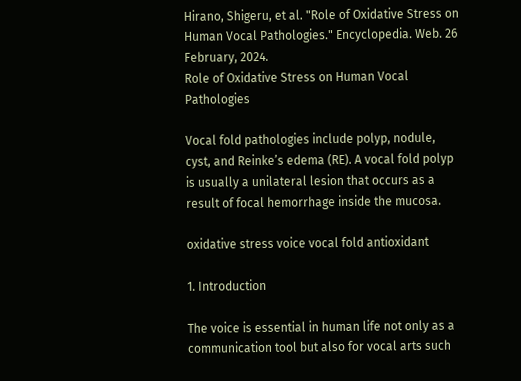Hirano, Shigeru, et al. "Role of Oxidative Stress on Human Vocal Pathologies." Encyclopedia. Web. 26 February, 2024.
Role of Oxidative Stress on Human Vocal Pathologies

Vocal fold pathologies include polyp, nodule, cyst, and Reinke’s edema (RE). A vocal fold polyp is usually a unilateral lesion that occurs as a result of focal hemorrhage inside the mucosa.

oxidative stress voice vocal fold antioxidant

1. Introduction

The voice is essential in human life not only as a communication tool but also for vocal arts such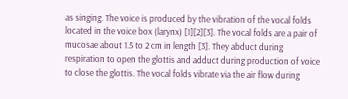as singing. The voice is produced by the vibration of the vocal folds located in the voice box (larynx) [1][2][3]. The vocal folds are a pair of mucosae about 1.5 to 2 cm in length [3]. They abduct during respiration to open the glottis and adduct during production of voice to close the glottis. The vocal folds vibrate via the air flow during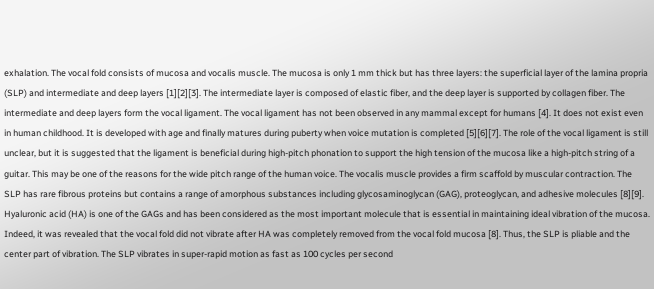exhalation. The vocal fold consists of mucosa and vocalis muscle. The mucosa is only 1 mm thick but has three layers: the superficial layer of the lamina propria (SLP) and intermediate and deep layers [1][2][3]. The intermediate layer is composed of elastic fiber, and the deep layer is supported by collagen fiber. The intermediate and deep layers form the vocal ligament. The vocal ligament has not been observed in any mammal except for humans [4]. It does not exist even in human childhood. It is developed with age and finally matures during puberty when voice mutation is completed [5][6][7]. The role of the vocal ligament is still unclear, but it is suggested that the ligament is beneficial during high-pitch phonation to support the high tension of the mucosa like a high-pitch string of a guitar. This may be one of the reasons for the wide pitch range of the human voice. The vocalis muscle provides a firm scaffold by muscular contraction. The SLP has rare fibrous proteins but contains a range of amorphous substances including glycosaminoglycan (GAG), proteoglycan, and adhesive molecules [8][9]. Hyaluronic acid (HA) is one of the GAGs and has been considered as the most important molecule that is essential in maintaining ideal vibration of the mucosa. Indeed, it was revealed that the vocal fold did not vibrate after HA was completely removed from the vocal fold mucosa [8]. Thus, the SLP is pliable and the center part of vibration. The SLP vibrates in super-rapid motion as fast as 100 cycles per second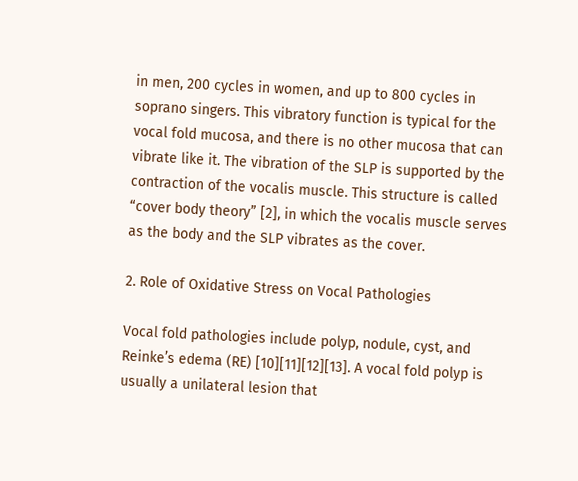in men, 200 cycles in women, and up to 800 cycles in soprano singers. This vibratory function is typical for the vocal fold mucosa, and there is no other mucosa that can vibrate like it. The vibration of the SLP is supported by the contraction of the vocalis muscle. This structure is called “cover body theory” [2], in which the vocalis muscle serves as the body and the SLP vibrates as the cover.

2. Role of Oxidative Stress on Vocal Pathologies

Vocal fold pathologies include polyp, nodule, cyst, and Reinke’s edema (RE) [10][11][12][13]. A vocal fold polyp is usually a unilateral lesion that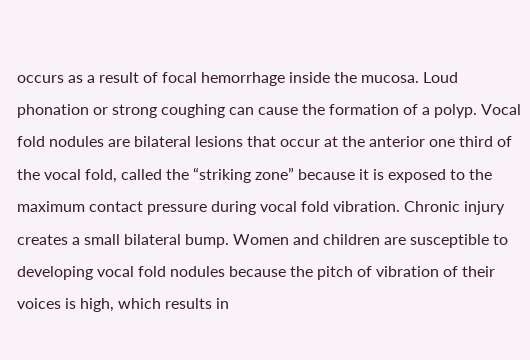occurs as a result of focal hemorrhage inside the mucosa. Loud phonation or strong coughing can cause the formation of a polyp. Vocal fold nodules are bilateral lesions that occur at the anterior one third of the vocal fold, called the “striking zone” because it is exposed to the maximum contact pressure during vocal fold vibration. Chronic injury creates a small bilateral bump. Women and children are susceptible to developing vocal fold nodules because the pitch of vibration of their voices is high, which results in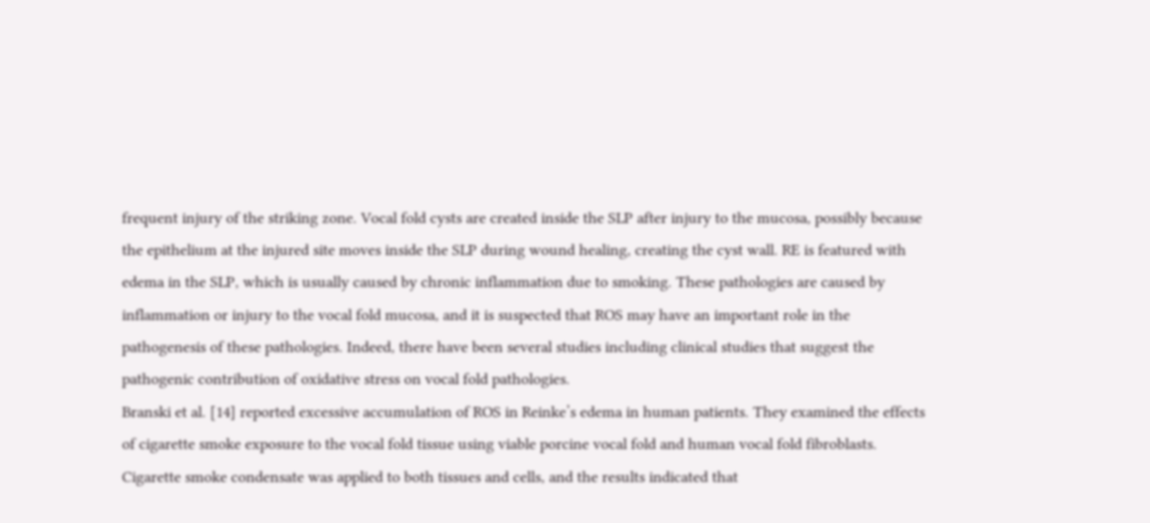frequent injury of the striking zone. Vocal fold cysts are created inside the SLP after injury to the mucosa, possibly because the epithelium at the injured site moves inside the SLP during wound healing, creating the cyst wall. RE is featured with edema in the SLP, which is usually caused by chronic inflammation due to smoking. These pathologies are caused by inflammation or injury to the vocal fold mucosa, and it is suspected that ROS may have an important role in the pathogenesis of these pathologies. Indeed, there have been several studies including clinical studies that suggest the pathogenic contribution of oxidative stress on vocal fold pathologies.
Branski et al. [14] reported excessive accumulation of ROS in Reinke’s edema in human patients. They examined the effects of cigarette smoke exposure to the vocal fold tissue using viable porcine vocal fold and human vocal fold fibroblasts. Cigarette smoke condensate was applied to both tissues and cells, and the results indicated that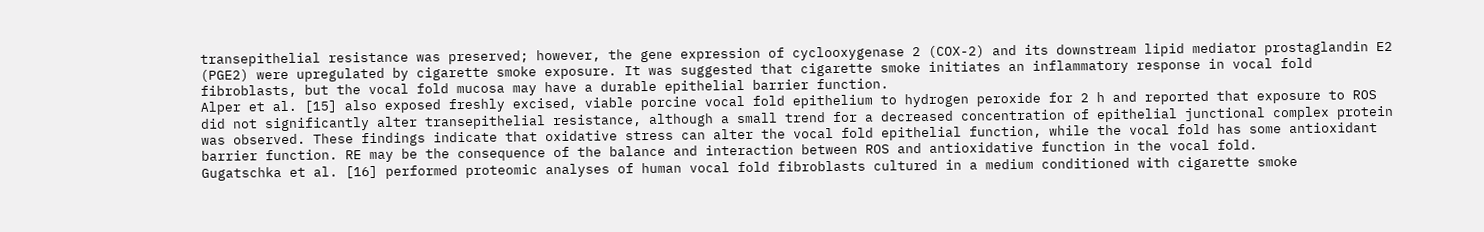transepithelial resistance was preserved; however, the gene expression of cyclooxygenase 2 (COX-2) and its downstream lipid mediator prostaglandin E2 (PGE2) were upregulated by cigarette smoke exposure. It was suggested that cigarette smoke initiates an inflammatory response in vocal fold fibroblasts, but the vocal fold mucosa may have a durable epithelial barrier function.
Alper et al. [15] also exposed freshly excised, viable porcine vocal fold epithelium to hydrogen peroxide for 2 h and reported that exposure to ROS did not significantly alter transepithelial resistance, although a small trend for a decreased concentration of epithelial junctional complex protein was observed. These findings indicate that oxidative stress can alter the vocal fold epithelial function, while the vocal fold has some antioxidant barrier function. RE may be the consequence of the balance and interaction between ROS and antioxidative function in the vocal fold.
Gugatschka et al. [16] performed proteomic analyses of human vocal fold fibroblasts cultured in a medium conditioned with cigarette smoke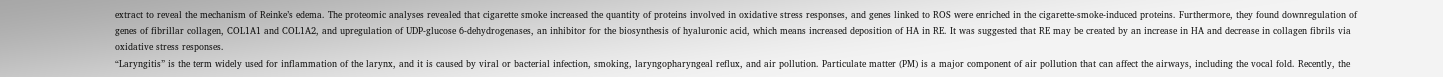extract to reveal the mechanism of Reinke’s edema. The proteomic analyses revealed that cigarette smoke increased the quantity of proteins involved in oxidative stress responses, and genes linked to ROS were enriched in the cigarette-smoke-induced proteins. Furthermore, they found downregulation of genes of fibrillar collagen, COL1A1 and COL1A2, and upregulation of UDP-glucose 6-dehydrogenases, an inhibitor for the biosynthesis of hyaluronic acid, which means increased deposition of HA in RE. It was suggested that RE may be created by an increase in HA and decrease in collagen fibrils via oxidative stress responses.
“Laryngitis” is the term widely used for inflammation of the larynx, and it is caused by viral or bacterial infection, smoking, laryngopharyngeal reflux, and air pollution. Particulate matter (PM) is a major component of air pollution that can affect the airways, including the vocal fold. Recently, the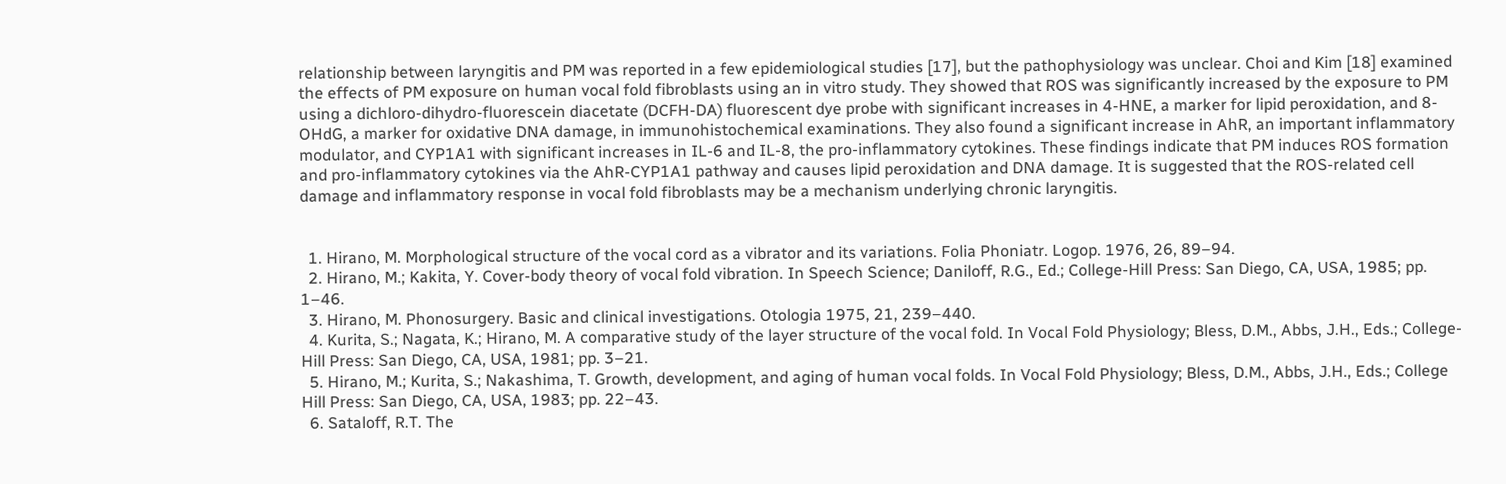relationship between laryngitis and PM was reported in a few epidemiological studies [17], but the pathophysiology was unclear. Choi and Kim [18] examined the effects of PM exposure on human vocal fold fibroblasts using an in vitro study. They showed that ROS was significantly increased by the exposure to PM using a dichloro-dihydro-fluorescein diacetate (DCFH-DA) fluorescent dye probe with significant increases in 4-HNE, a marker for lipid peroxidation, and 8-OHdG, a marker for oxidative DNA damage, in immunohistochemical examinations. They also found a significant increase in AhR, an important inflammatory modulator, and CYP1A1 with significant increases in IL-6 and IL-8, the pro-inflammatory cytokines. These findings indicate that PM induces ROS formation and pro-inflammatory cytokines via the AhR-CYP1A1 pathway and causes lipid peroxidation and DNA damage. It is suggested that the ROS-related cell damage and inflammatory response in vocal fold fibroblasts may be a mechanism underlying chronic laryngitis.


  1. Hirano, M. Morphological structure of the vocal cord as a vibrator and its variations. Folia Phoniatr. Logop. 1976, 26, 89–94.
  2. Hirano, M.; Kakita, Y. Cover-body theory of vocal fold vibration. In Speech Science; Daniloff, R.G., Ed.; College-Hill Press: San Diego, CA, USA, 1985; pp. 1–46.
  3. Hirano, M. Phonosurgery. Basic and clinical investigations. Otologia 1975, 21, 239–440.
  4. Kurita, S.; Nagata, K.; Hirano, M. A comparative study of the layer structure of the vocal fold. In Vocal Fold Physiology; Bless, D.M., Abbs, J.H., Eds.; College-Hill Press: San Diego, CA, USA, 1981; pp. 3–21.
  5. Hirano, M.; Kurita, S.; Nakashima, T. Growth, development, and aging of human vocal folds. In Vocal Fold Physiology; Bless, D.M., Abbs, J.H., Eds.; College Hill Press: San Diego, CA, USA, 1983; pp. 22–43.
  6. Sataloff, R.T. The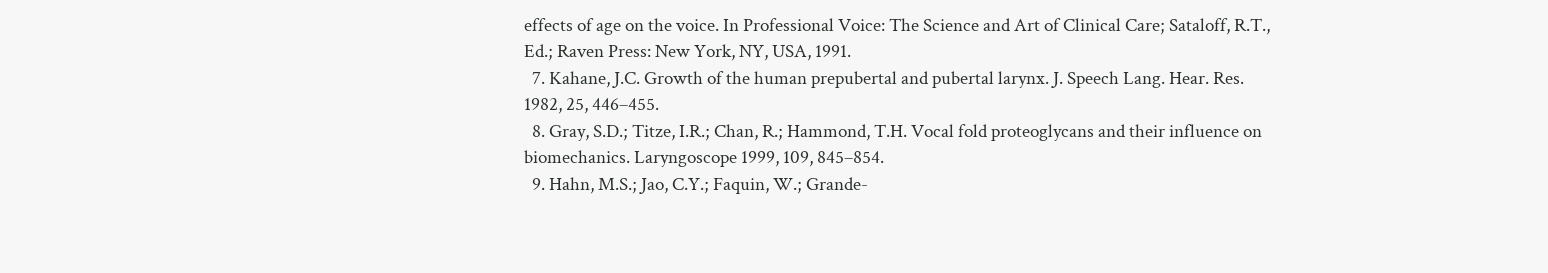effects of age on the voice. In Professional Voice: The Science and Art of Clinical Care; Sataloff, R.T., Ed.; Raven Press: New York, NY, USA, 1991.
  7. Kahane, J.C. Growth of the human prepubertal and pubertal larynx. J. Speech Lang. Hear. Res. 1982, 25, 446–455.
  8. Gray, S.D.; Titze, I.R.; Chan, R.; Hammond, T.H. Vocal fold proteoglycans and their influence on biomechanics. Laryngoscope 1999, 109, 845–854.
  9. Hahn, M.S.; Jao, C.Y.; Faquin, W.; Grande-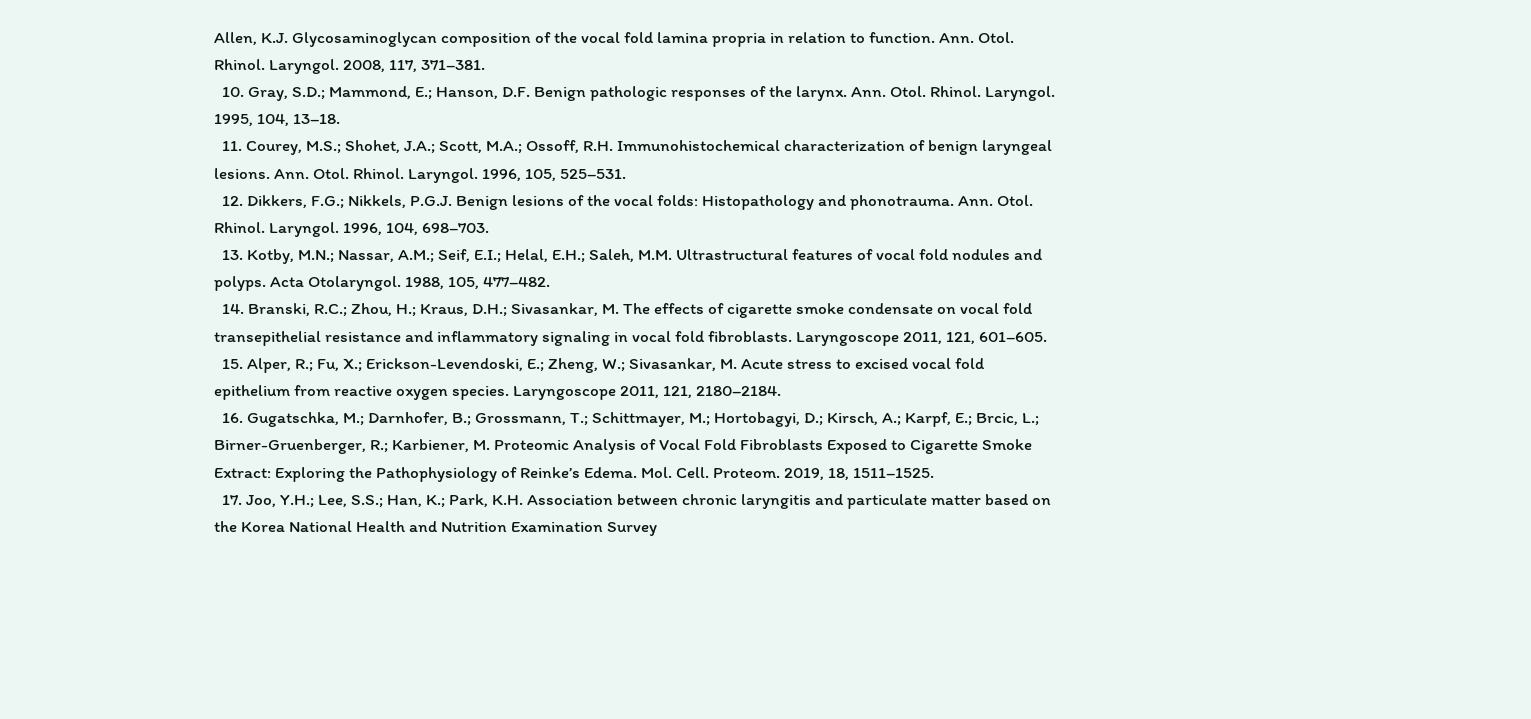Allen, K.J. Glycosaminoglycan composition of the vocal fold lamina propria in relation to function. Ann. Otol. Rhinol. Laryngol. 2008, 117, 371–381.
  10. Gray, S.D.; Mammond, E.; Hanson, D.F. Benign pathologic responses of the larynx. Ann. Otol. Rhinol. Laryngol. 1995, 104, 13–18.
  11. Courey, M.S.; Shohet, J.A.; Scott, M.A.; Ossoff, R.H. Immunohistochemical characterization of benign laryngeal lesions. Ann. Otol. Rhinol. Laryngol. 1996, 105, 525–531.
  12. Dikkers, F.G.; Nikkels, P.G.J. Benign lesions of the vocal folds: Histopathology and phonotrauma. Ann. Otol. Rhinol. Laryngol. 1996, 104, 698–703.
  13. Kotby, M.N.; Nassar, A.M.; Seif, E.I.; Helal, E.H.; Saleh, M.M. Ultrastructural features of vocal fold nodules and polyps. Acta Otolaryngol. 1988, 105, 477–482.
  14. Branski, R.C.; Zhou, H.; Kraus, D.H.; Sivasankar, M. The effects of cigarette smoke condensate on vocal fold transepithelial resistance and inflammatory signaling in vocal fold fibroblasts. Laryngoscope 2011, 121, 601–605.
  15. Alper, R.; Fu, X.; Erickson-Levendoski, E.; Zheng, W.; Sivasankar, M. Acute stress to excised vocal fold epithelium from reactive oxygen species. Laryngoscope 2011, 121, 2180–2184.
  16. Gugatschka, M.; Darnhofer, B.; Grossmann, T.; Schittmayer, M.; Hortobagyi, D.; Kirsch, A.; Karpf, E.; Brcic, L.; Birner-Gruenberger, R.; Karbiener, M. Proteomic Analysis of Vocal Fold Fibroblasts Exposed to Cigarette Smoke Extract: Exploring the Pathophysiology of Reinke’s Edema. Mol. Cell. Proteom. 2019, 18, 1511–1525.
  17. Joo, Y.H.; Lee, S.S.; Han, K.; Park, K.H. Association between chronic laryngitis and particulate matter based on the Korea National Health and Nutrition Examination Survey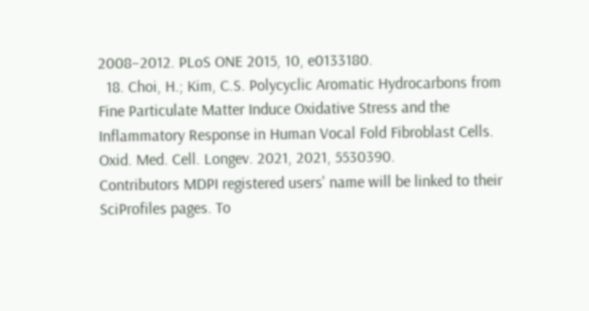2008–2012. PLoS ONE 2015, 10, e0133180.
  18. Choi, H.; Kim, C.S. Polycyclic Aromatic Hydrocarbons from Fine Particulate Matter Induce Oxidative Stress and the Inflammatory Response in Human Vocal Fold Fibroblast Cells. Oxid. Med. Cell. Longev. 2021, 2021, 5530390.
Contributors MDPI registered users' name will be linked to their SciProfiles pages. To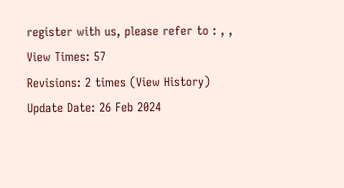register with us, please refer to : , ,
View Times: 57
Revisions: 2 times (View History)
Update Date: 26 Feb 2024